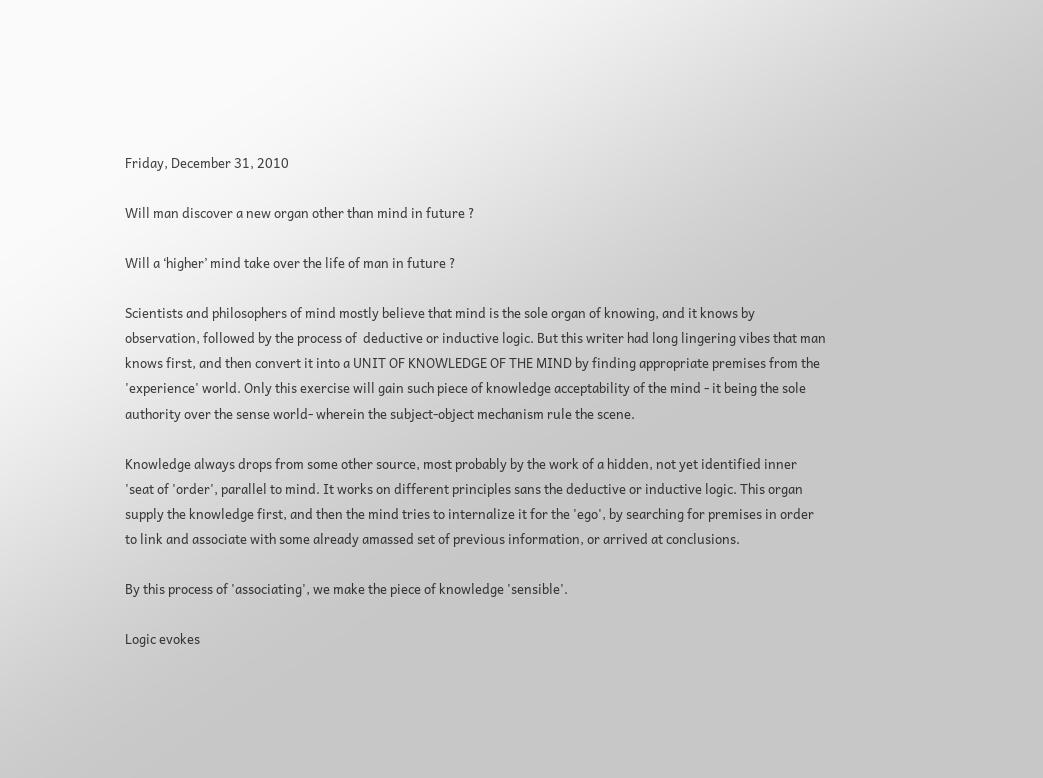Friday, December 31, 2010

Will man discover a new organ other than mind in future ?

Will a ‘higher’ mind take over the life of man in future ?

Scientists and philosophers of mind mostly believe that mind is the sole organ of knowing, and it knows by observation, followed by the process of  deductive or inductive logic. But this writer had long lingering vibes that man knows first, and then convert it into a UNIT OF KNOWLEDGE OF THE MIND by finding appropriate premises from the 'experience' world. Only this exercise will gain such piece of knowledge acceptability of the mind - it being the sole authority over the sense world- wherein the subject-object mechanism rule the scene.

Knowledge always drops from some other source, most probably by the work of a hidden, not yet identified inner 'seat of 'order', parallel to mind. It works on different principles sans the deductive or inductive logic. This organ supply the knowledge first, and then the mind tries to internalize it for the 'ego', by searching for premises in order to link and associate with some already amassed set of previous information, or arrived at conclusions.

By this process of 'associating', we make the piece of knowledge 'sensible'.

Logic evokes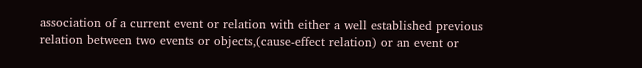association of a current event or relation with either a well established previous relation between two events or objects,(cause-effect relation) or an event or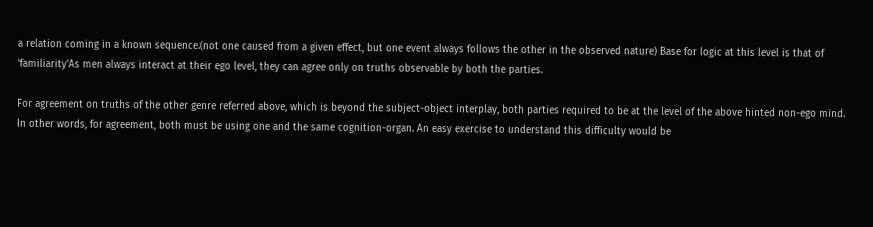a relation coming in a known sequence.(not one caused from a given effect, but one event always follows the other in the observed nature) Base for logic at this level is that of 'familiarity'As men always interact at their ego level, they can agree only on truths observable by both the parties.

For agreement on truths of the other genre referred above, which is beyond the subject-object interplay, both parties required to be at the level of the above hinted non-ego mind. In other words, for agreement, both must be using one and the same cognition-organ. An easy exercise to understand this difficulty would be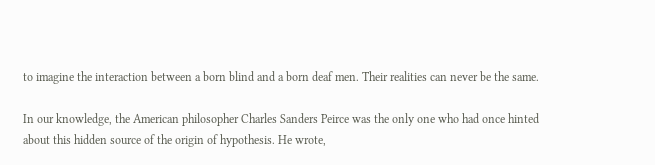to imagine the interaction between a born blind and a born deaf men. Their realities can never be the same.

In our knowledge, the American philosopher Charles Sanders Peirce was the only one who had once hinted about this hidden source of the origin of hypothesis. He wrote,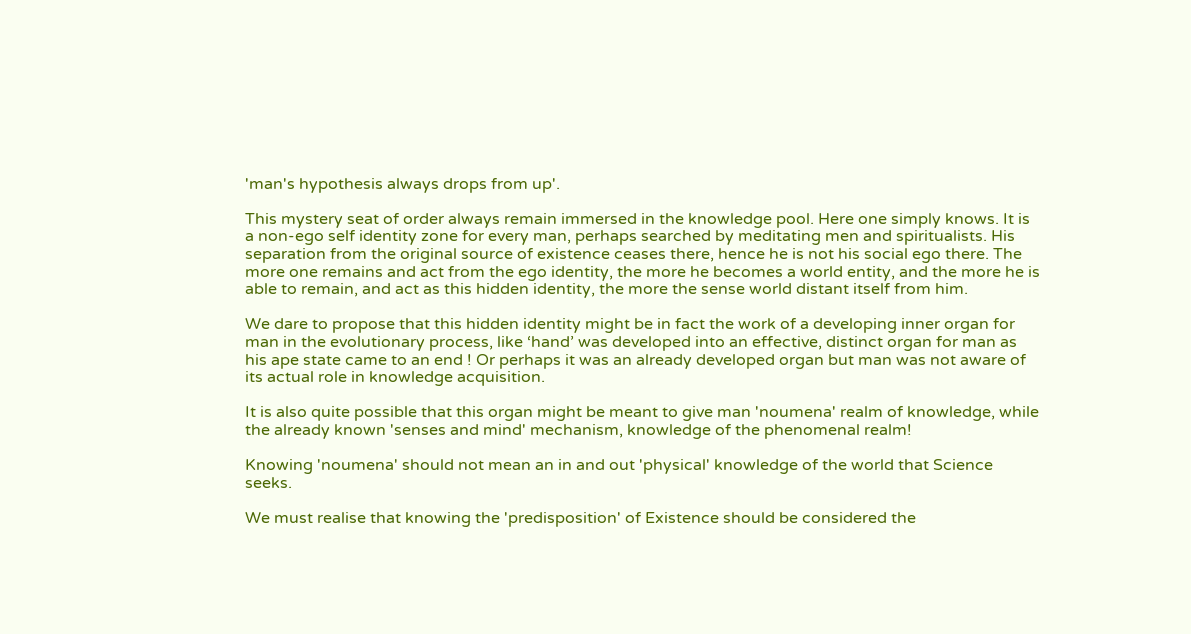'man's hypothesis always drops from up'.

This mystery seat of order always remain immersed in the knowledge pool. Here one simply knows. It is a non-ego self identity zone for every man, perhaps searched by meditating men and spiritualists. His separation from the original source of existence ceases there, hence he is not his social ego there. The more one remains and act from the ego identity, the more he becomes a world entity, and the more he is able to remain, and act as this hidden identity, the more the sense world distant itself from him.

We dare to propose that this hidden identity might be in fact the work of a developing inner organ for man in the evolutionary process, like ‘hand’ was developed into an effective, distinct organ for man as his ape state came to an end ! Or perhaps it was an already developed organ but man was not aware of its actual role in knowledge acquisition.

It is also quite possible that this organ might be meant to give man 'noumena' realm of knowledge, while the already known 'senses and mind' mechanism, knowledge of the phenomenal realm!

Knowing 'noumena' should not mean an in and out 'physical' knowledge of the world that Science seeks.

We must realise that knowing the 'predisposition' of Existence should be considered the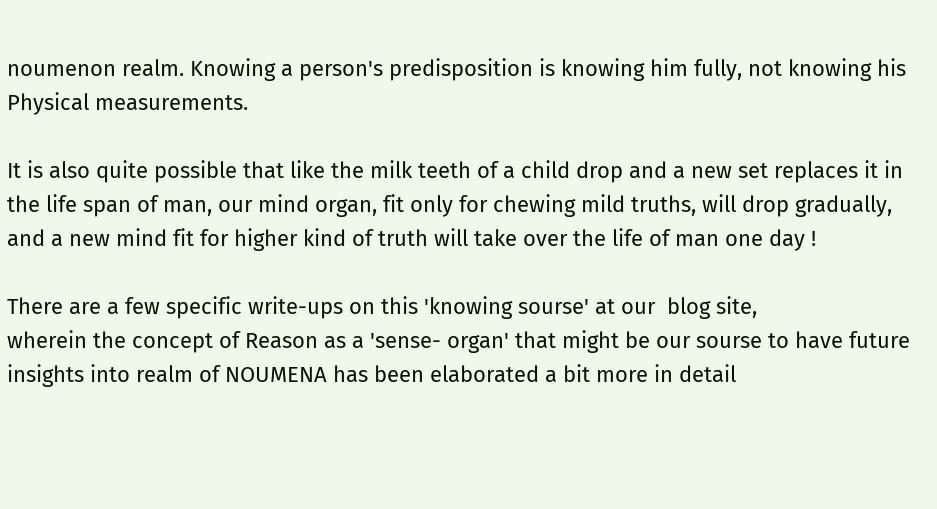noumenon realm. Knowing a person's predisposition is knowing him fully, not knowing his Physical measurements.

It is also quite possible that like the milk teeth of a child drop and a new set replaces it in the life span of man, our mind organ, fit only for chewing mild truths, will drop gradually, and a new mind fit for higher kind of truth will take over the life of man one day !

There are a few specific write-ups on this 'knowing sourse' at our  blog site,
wherein the concept of Reason as a 'sense- organ' that might be our sourse to have future insights into realm of NOUMENA has been elaborated a bit more in detail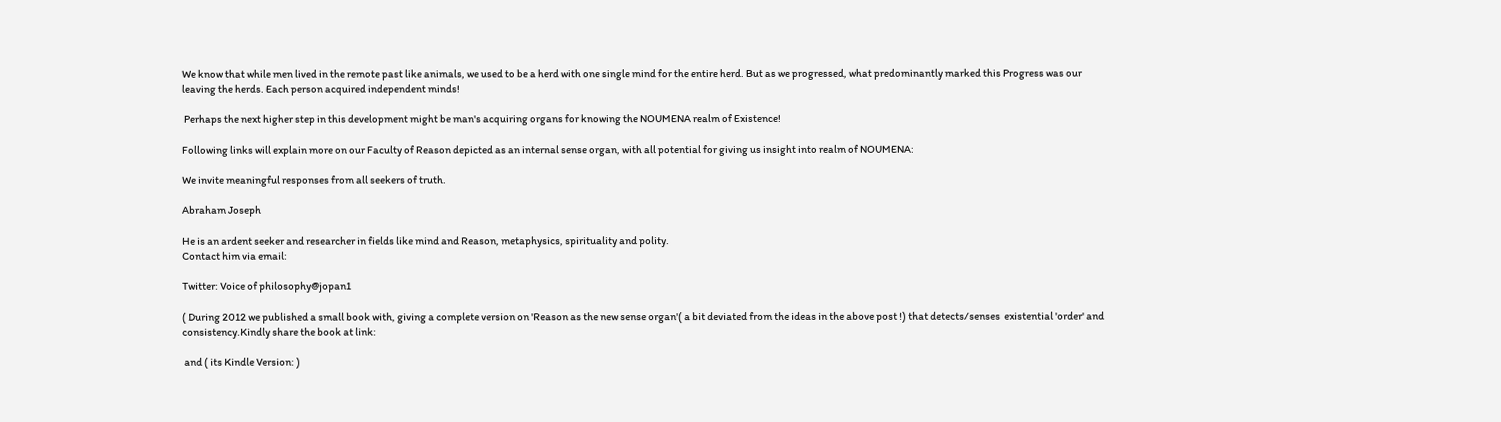We know that while men lived in the remote past like animals, we used to be a herd with one single mind for the entire herd. But as we progressed, what predominantly marked this Progress was our leaving the herds. Each person acquired independent minds!

 Perhaps the next higher step in this development might be man's acquiring organs for knowing the NOUMENA realm of Existence!

Following links will explain more on our Faculty of Reason depicted as an internal sense organ, with all potential for giving us insight into realm of NOUMENA:

We invite meaningful responses from all seekers of truth.

Abraham Joseph

He is an ardent seeker and researcher in fields like mind and Reason, metaphysics, spirituality and polity.
Contact him via email:

Twitter: Voice of philosophy@jopan1

( During 2012 we published a small book with, giving a complete version on 'Reason as the new sense organ'( a bit deviated from the ideas in the above post !) that detects/senses  existential 'order' and consistency.Kindly share the book at link:

 and ( its Kindle Version: )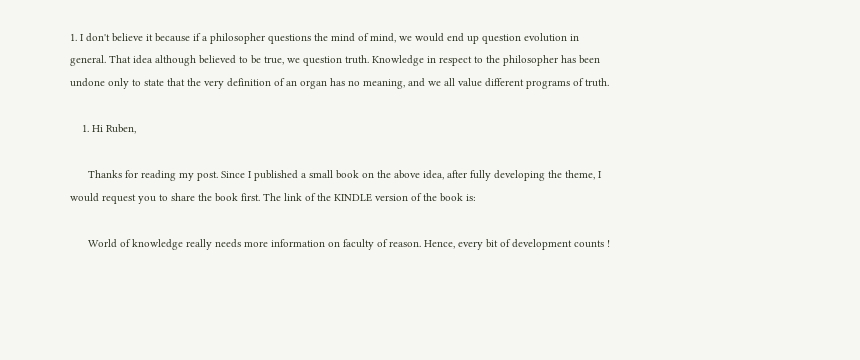1. I don't believe it because if a philosopher questions the mind of mind, we would end up question evolution in general. That idea although believed to be true, we question truth. Knowledge in respect to the philosopher has been undone only to state that the very definition of an organ has no meaning, and we all value different programs of truth.

    1. Hi Ruben,

      Thanks for reading my post. Since I published a small book on the above idea, after fully developing the theme, I would request you to share the book first. The link of the KINDLE version of the book is:

      World of knowledge really needs more information on faculty of reason. Hence, every bit of development counts !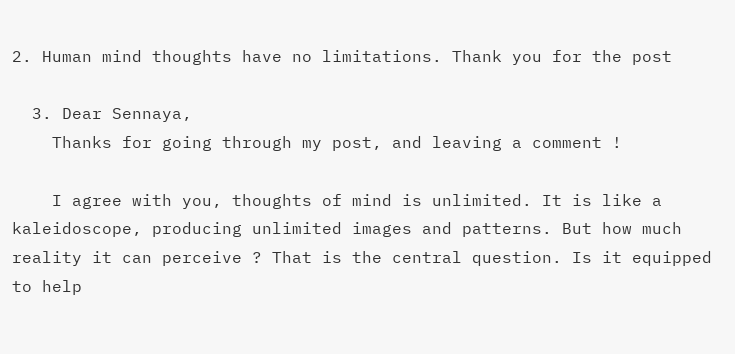2. Human mind thoughts have no limitations. Thank you for the post

  3. Dear Sennaya,
    Thanks for going through my post, and leaving a comment !

    I agree with you, thoughts of mind is unlimited. It is like a kaleidoscope, producing unlimited images and patterns. But how much reality it can perceive ? That is the central question. Is it equipped to help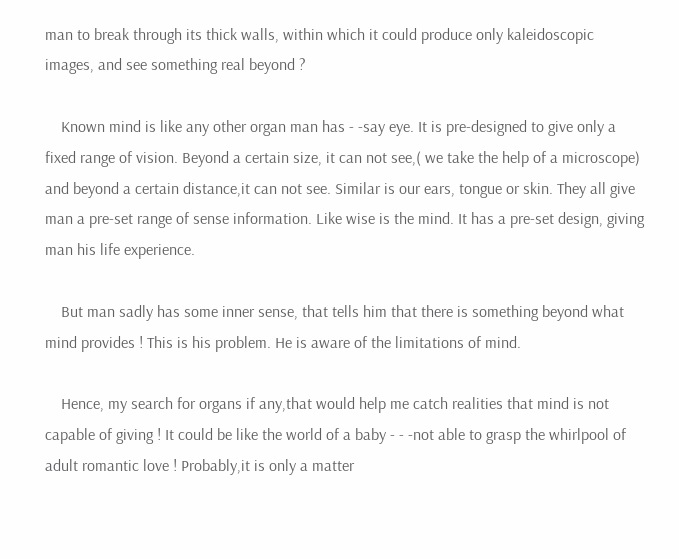man to break through its thick walls, within which it could produce only kaleidoscopic images, and see something real beyond ?

    Known mind is like any other organ man has - -say eye. It is pre-designed to give only a fixed range of vision. Beyond a certain size, it can not see,( we take the help of a microscope) and beyond a certain distance,it can not see. Similar is our ears, tongue or skin. They all give man a pre-set range of sense information. Like wise is the mind. It has a pre-set design, giving man his life experience.

    But man sadly has some inner sense, that tells him that there is something beyond what mind provides ! This is his problem. He is aware of the limitations of mind.

    Hence, my search for organs if any,that would help me catch realities that mind is not capable of giving ! It could be like the world of a baby - - -not able to grasp the whirlpool of adult romantic love ! Probably,it is only a matter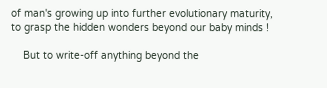of man's growing up into further evolutionary maturity, to grasp the hidden wonders beyond our baby minds !

    But to write-off anything beyond the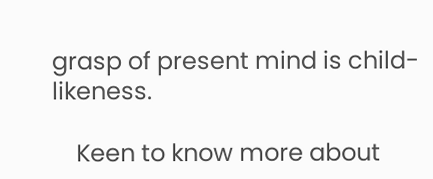grasp of present mind is child-likeness.

    Keen to know more about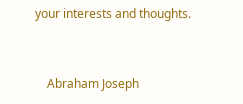your interests and thoughts.


    Abraham Joseph